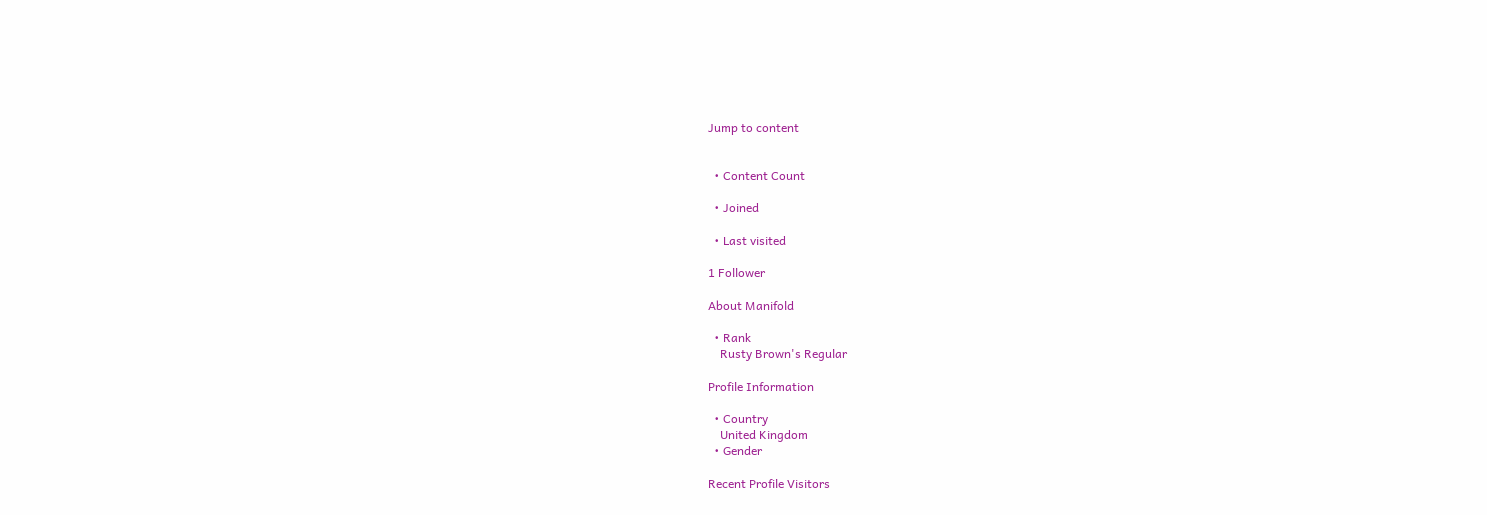Jump to content


  • Content Count

  • Joined

  • Last visited

1 Follower

About Manifold

  • Rank
    Rusty Brown's Regular

Profile Information

  • Country
    United Kingdom
  • Gender

Recent Profile Visitors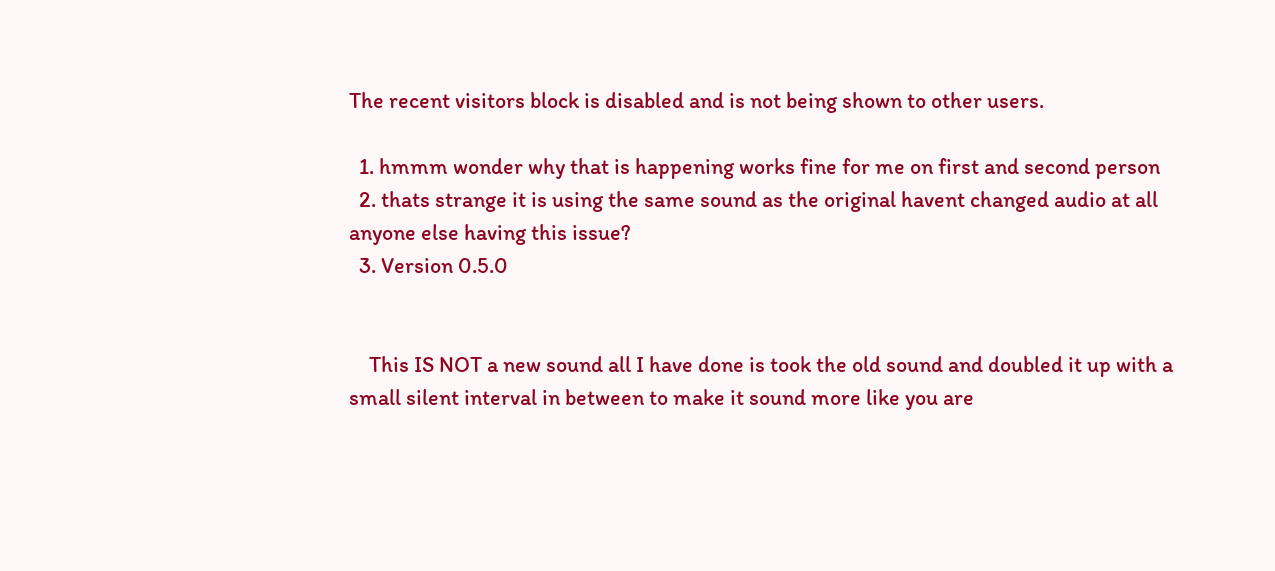The recent visitors block is disabled and is not being shown to other users.

  1. hmmm wonder why that is happening works fine for me on first and second person
  2. thats strange it is using the same sound as the original havent changed audio at all anyone else having this issue?
  3. Version 0.5.0


    This IS NOT a new sound all I have done is took the old sound and doubled it up with a small silent interval in between to make it sound more like you are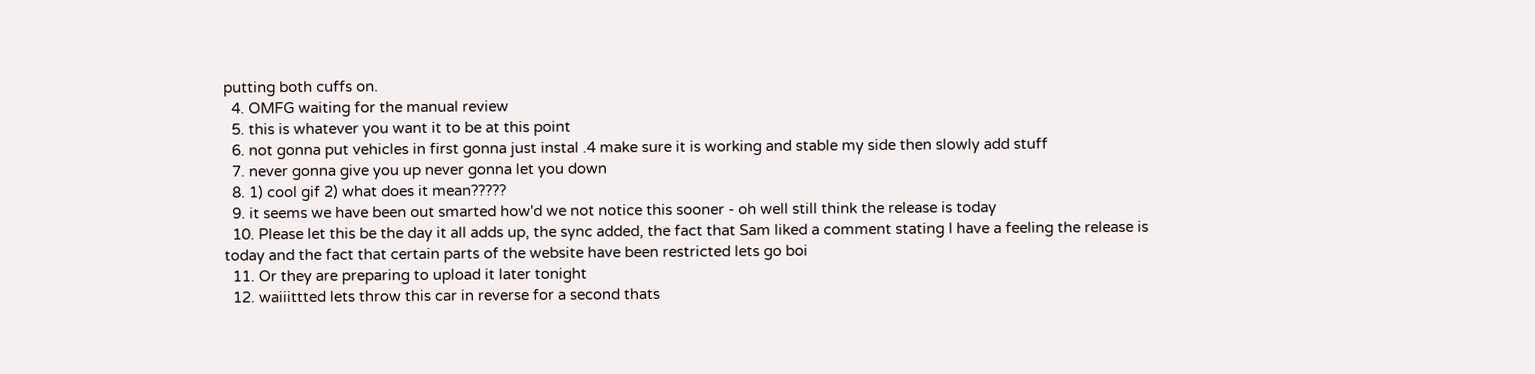putting both cuffs on.
  4. OMFG waiting for the manual review
  5. this is whatever you want it to be at this point
  6. not gonna put vehicles in first gonna just instal .4 make sure it is working and stable my side then slowly add stuff
  7. never gonna give you up never gonna let you down
  8. 1) cool gif 2) what does it mean?????
  9. it seems we have been out smarted how'd we not notice this sooner - oh well still think the release is today
  10. Please let this be the day it all adds up, the sync added, the fact that Sam liked a comment stating I have a feeling the release is today and the fact that certain parts of the website have been restricted lets go boi
  11. Or they are preparing to upload it later tonight
  12. waiiittted lets throw this car in reverse for a second thats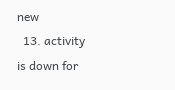new
  13. activity is down for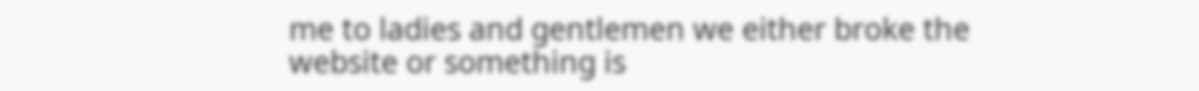me to ladies and gentlemen we either broke the website or something is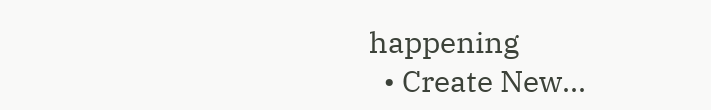happening
  • Create New...